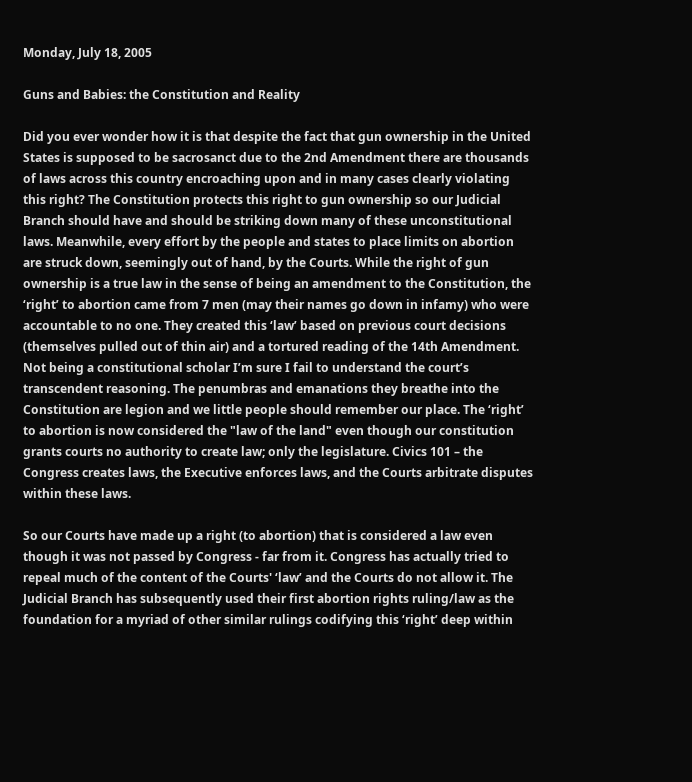Monday, July 18, 2005

Guns and Babies: the Constitution and Reality

Did you ever wonder how it is that despite the fact that gun ownership in the United States is supposed to be sacrosanct due to the 2nd Amendment there are thousands of laws across this country encroaching upon and in many cases clearly violating this right? The Constitution protects this right to gun ownership so our Judicial Branch should have and should be striking down many of these unconstitutional laws. Meanwhile, every effort by the people and states to place limits on abortion are struck down, seemingly out of hand, by the Courts. While the right of gun ownership is a true law in the sense of being an amendment to the Constitution, the ‘right’ to abortion came from 7 men (may their names go down in infamy) who were accountable to no one. They created this ‘law’ based on previous court decisions (themselves pulled out of thin air) and a tortured reading of the 14th Amendment. Not being a constitutional scholar I’m sure I fail to understand the court’s transcendent reasoning. The penumbras and emanations they breathe into the Constitution are legion and we little people should remember our place. The ‘right’ to abortion is now considered the "law of the land" even though our constitution grants courts no authority to create law; only the legislature. Civics 101 – the Congress creates laws, the Executive enforces laws, and the Courts arbitrate disputes within these laws.

So our Courts have made up a right (to abortion) that is considered a law even though it was not passed by Congress - far from it. Congress has actually tried to repeal much of the content of the Courts' ‘law’ and the Courts do not allow it. The Judicial Branch has subsequently used their first abortion rights ruling/law as the foundation for a myriad of other similar rulings codifying this ‘right’ deep within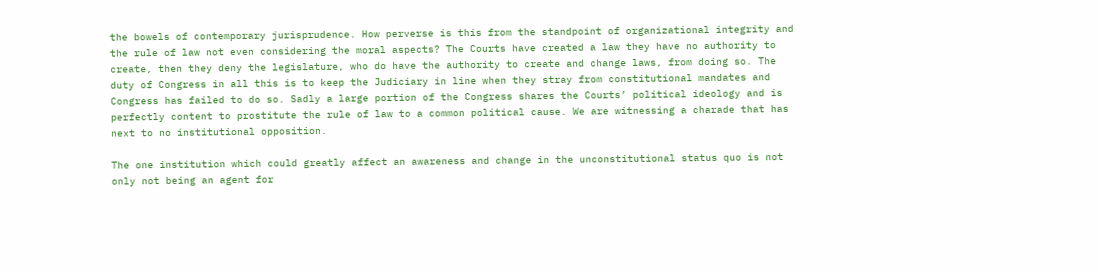the bowels of contemporary jurisprudence. How perverse is this from the standpoint of organizational integrity and the rule of law not even considering the moral aspects? The Courts have created a law they have no authority to create, then they deny the legislature, who do have the authority to create and change laws, from doing so. The duty of Congress in all this is to keep the Judiciary in line when they stray from constitutional mandates and Congress has failed to do so. Sadly a large portion of the Congress shares the Courts’ political ideology and is perfectly content to prostitute the rule of law to a common political cause. We are witnessing a charade that has next to no institutional opposition.

The one institution which could greatly affect an awareness and change in the unconstitutional status quo is not only not being an agent for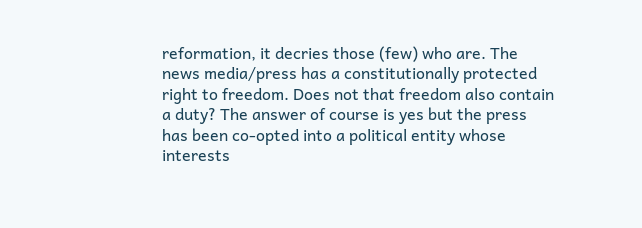reformation, it decries those (few) who are. The news media/press has a constitutionally protected right to freedom. Does not that freedom also contain a duty? The answer of course is yes but the press has been co-opted into a political entity whose interests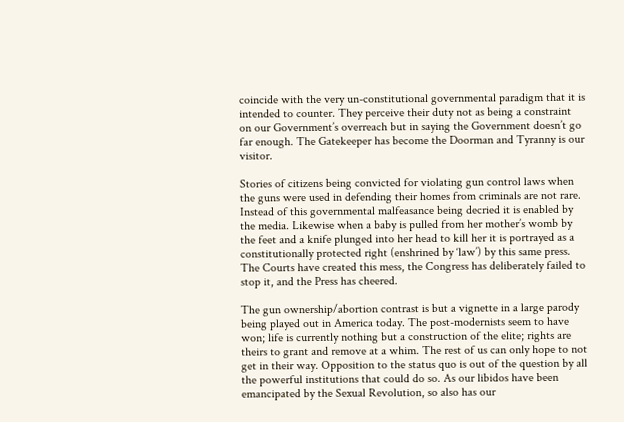coincide with the very un-constitutional governmental paradigm that it is intended to counter. They perceive their duty not as being a constraint on our Government’s overreach but in saying the Government doesn’t go far enough. The Gatekeeper has become the Doorman and Tyranny is our visitor.

Stories of citizens being convicted for violating gun control laws when the guns were used in defending their homes from criminals are not rare. Instead of this governmental malfeasance being decried it is enabled by the media. Likewise when a baby is pulled from her mother’s womb by the feet and a knife plunged into her head to kill her it is portrayed as a constitutionally protected right (enshrined by ‘law’) by this same press. The Courts have created this mess, the Congress has deliberately failed to stop it, and the Press has cheered.

The gun ownership/abortion contrast is but a vignette in a large parody being played out in America today. The post-modernists seem to have won; life is currently nothing but a construction of the elite; rights are theirs to grant and remove at a whim. The rest of us can only hope to not get in their way. Opposition to the status quo is out of the question by all the powerful institutions that could do so. As our libidos have been emancipated by the Sexual Revolution, so also has our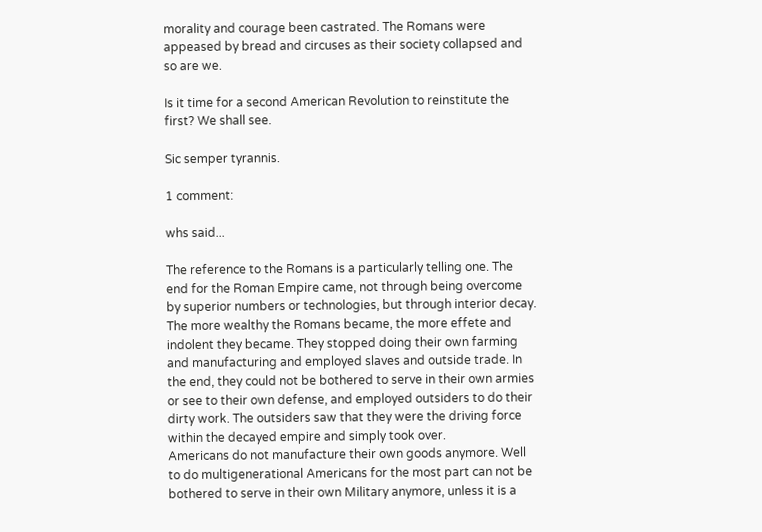morality and courage been castrated. The Romans were appeased by bread and circuses as their society collapsed and so are we.

Is it time for a second American Revolution to reinstitute the first? We shall see.

Sic semper tyrannis.

1 comment:

whs said...

The reference to the Romans is a particularly telling one. The end for the Roman Empire came, not through being overcome by superior numbers or technologies, but through interior decay. The more wealthy the Romans became, the more effete and indolent they became. They stopped doing their own farming and manufacturing and employed slaves and outside trade. In the end, they could not be bothered to serve in their own armies or see to their own defense, and employed outsiders to do their dirty work. The outsiders saw that they were the driving force within the decayed empire and simply took over.
Americans do not manufacture their own goods anymore. Well to do multigenerational Americans for the most part can not be bothered to serve in their own Military anymore, unless it is a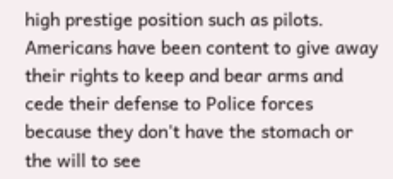high prestige position such as pilots. Americans have been content to give away their rights to keep and bear arms and cede their defense to Police forces because they don't have the stomach or the will to see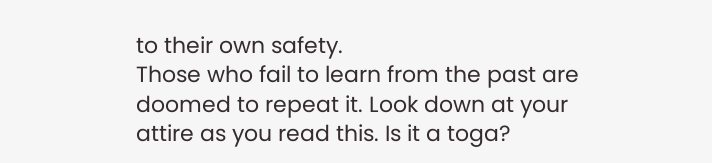to their own safety.
Those who fail to learn from the past are doomed to repeat it. Look down at your attire as you read this. Is it a toga?